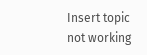Insert topic not working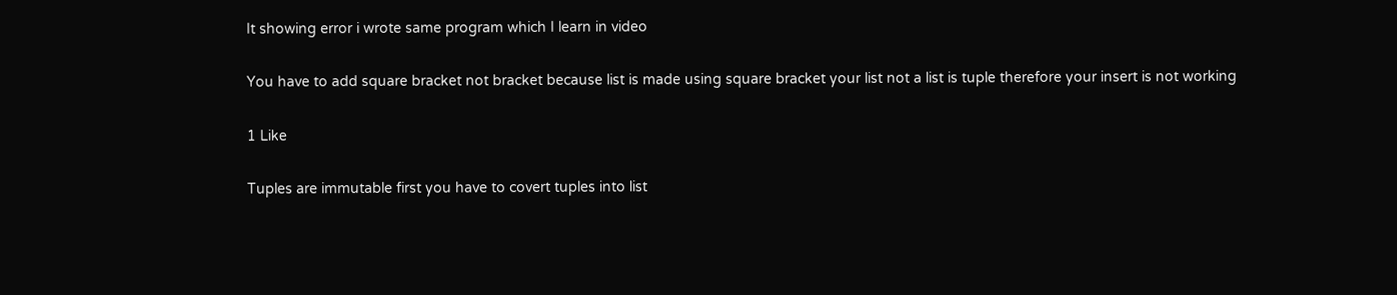It showing error i wrote same program which I learn in video

You have to add square bracket not bracket because list is made using square bracket your list not a list is tuple therefore your insert is not working

1 Like

Tuples are immutable first you have to covert tuples into list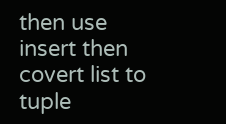then use insert then covert list to tuple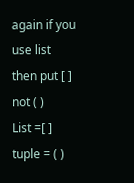again if you use list then put [ ] not ( )
List =[ ]
tuple = ( )